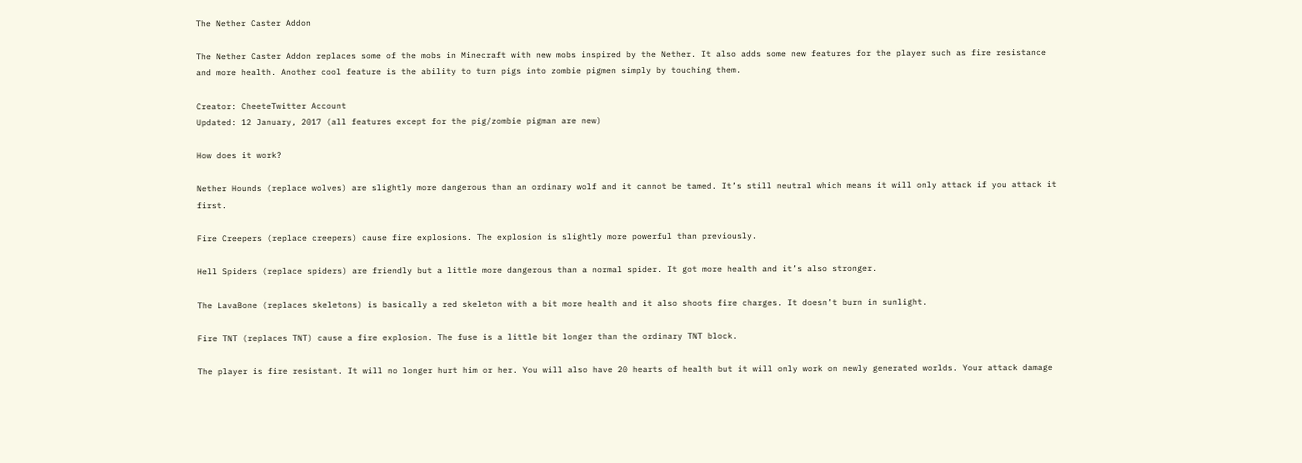The Nether Caster Addon

The Nether Caster Addon replaces some of the mobs in Minecraft with new mobs inspired by the Nether. It also adds some new features for the player such as fire resistance and more health. Another cool feature is the ability to turn pigs into zombie pigmen simply by touching them.

Creator: CheeteTwitter Account
Updated: 12 January, 2017 (all features except for the pig/zombie pigman are new)

How does it work?

Nether Hounds (replace wolves) are slightly more dangerous than an ordinary wolf and it cannot be tamed. It’s still neutral which means it will only attack if you attack it first.

Fire Creepers (replace creepers) cause fire explosions. The explosion is slightly more powerful than previously.

Hell Spiders (replace spiders) are friendly but a little more dangerous than a normal spider. It got more health and it’s also stronger.

The LavaBone (replaces skeletons) is basically a red skeleton with a bit more health and it also shoots fire charges. It doesn’t burn in sunlight.

Fire TNT (replaces TNT) cause a fire explosion. The fuse is a little bit longer than the ordinary TNT block.

The player is fire resistant. It will no longer hurt him or her. You will also have 20 hearts of health but it will only work on newly generated worlds. Your attack damage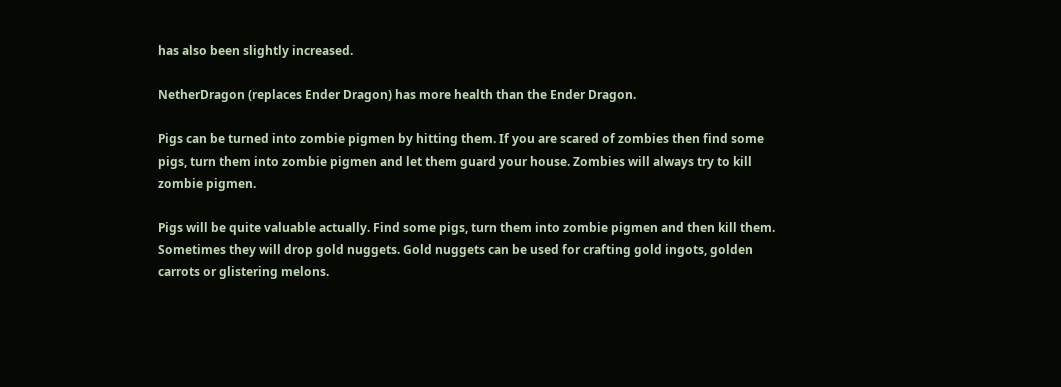has also been slightly increased.

NetherDragon (replaces Ender Dragon) has more health than the Ender Dragon.

Pigs can be turned into zombie pigmen by hitting them. If you are scared of zombies then find some pigs, turn them into zombie pigmen and let them guard your house. Zombies will always try to kill zombie pigmen.

Pigs will be quite valuable actually. Find some pigs, turn them into zombie pigmen and then kill them. Sometimes they will drop gold nuggets. Gold nuggets can be used for crafting gold ingots, golden carrots or glistering melons.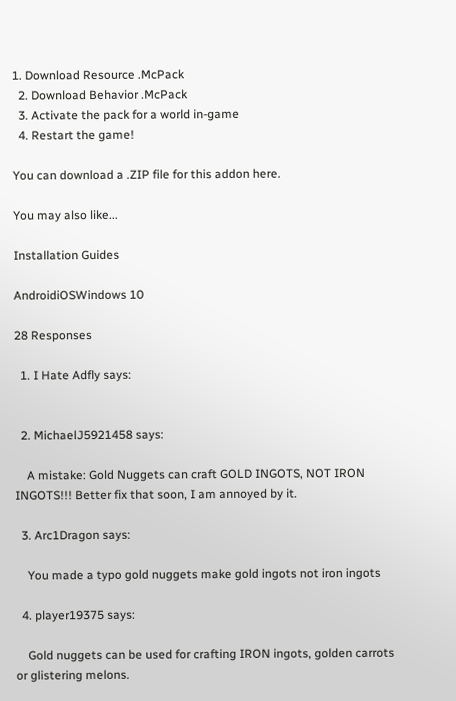1. Download Resource .McPack
  2. Download Behavior .McPack
  3. Activate the pack for a world in-game
  4. Restart the game!

You can download a .ZIP file for this addon here.

You may also like...

Installation Guides

AndroidiOSWindows 10

28 Responses

  1. I Hate Adfly says:


  2. MichaelJ5921458 says:

    A mistake: Gold Nuggets can craft GOLD INGOTS, NOT IRON INGOTS!!! Better fix that soon, I am annoyed by it.

  3. Arc1Dragon says:

    You made a typo gold nuggets make gold ingots not iron ingots

  4. player19375 says:

    Gold nuggets can be used for crafting IRON ingots, golden carrots or glistering melons.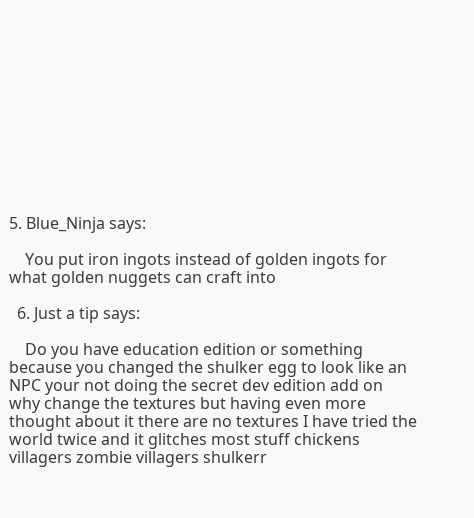5. Blue_Ninja says:

    You put iron ingots instead of golden ingots for what golden nuggets can craft into

  6. Just a tip says:

    Do you have education edition or something because you changed the shulker egg to look like an NPC your not doing the secret dev edition add on why change the textures but having even more thought about it there are no textures I have tried the world twice and it glitches most stuff chickens villagers zombie villagers shulkerr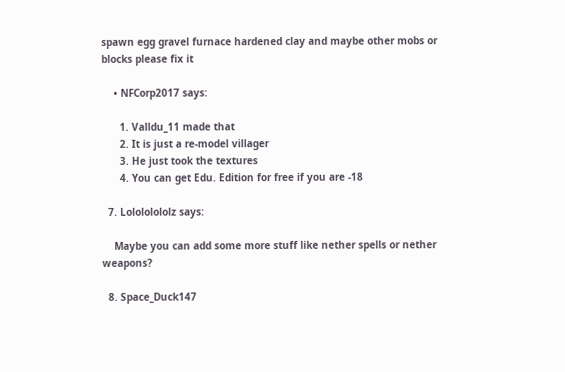spawn egg gravel furnace hardened clay and maybe other mobs or blocks please fix it

    • NFCorp2017 says:

      1. Valldu_11 made that
      2. It is just a re-model villager
      3. He just took the textures
      4. You can get Edu. Edition for free if you are -18

  7. Lolololololz says:

    Maybe you can add some more stuff like nether spells or nether weapons?

  8. Space_Duck147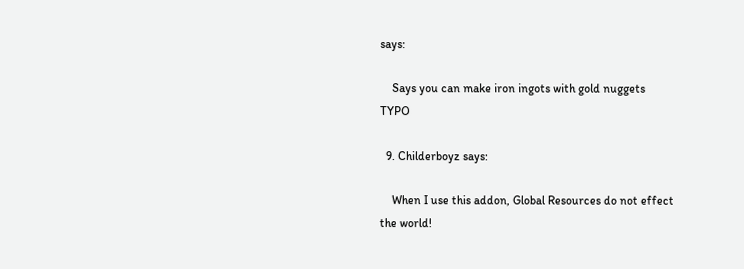says:

    Says you can make iron ingots with gold nuggets TYPO

  9. Childerboyz says:

    When I use this addon, Global Resources do not effect the world!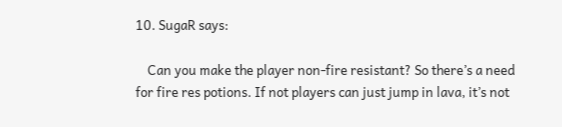10. SugaR says:

    Can you make the player non-fire resistant? So there’s a need for fire res potions. If not players can just jump in lava, it’s not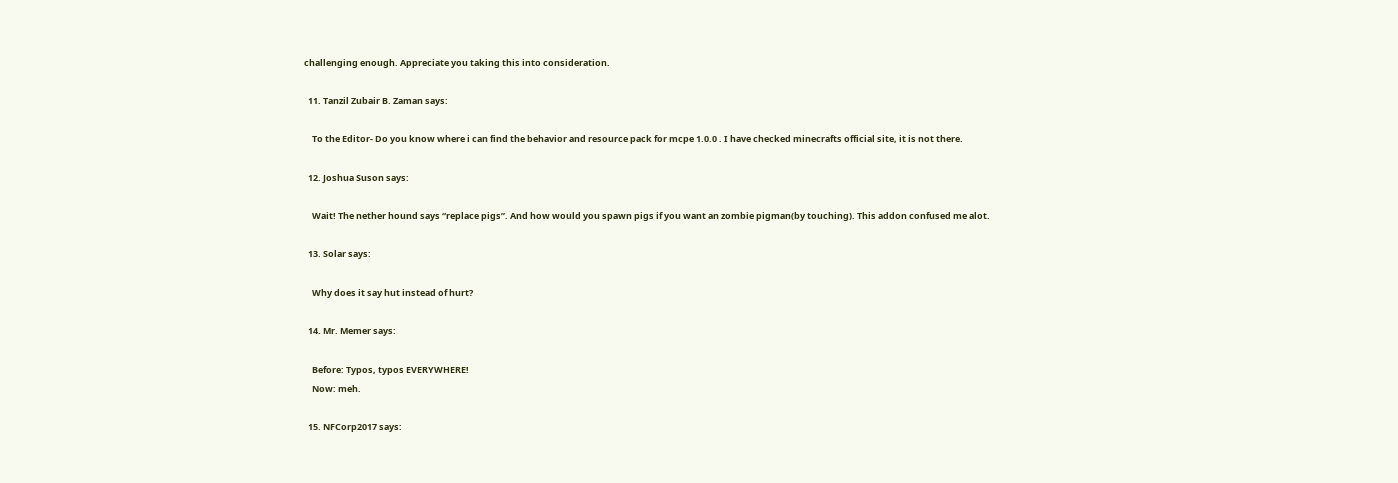challenging enough. Appreciate you taking this into consideration.

  11. Tanzil Zubair B. Zaman says:

    To the Editor- Do you know where i can find the behavior and resource pack for mcpe 1.0.0 . I have checked minecrafts official site, it is not there.

  12. Joshua Suson says:

    Wait! The nether hound says “replace pigs”. And how would you spawn pigs if you want an zombie pigman(by touching). This addon confused me alot.

  13. Solar says:

    Why does it say hut instead of hurt?

  14. Mr. Memer says:

    Before: Typos, typos EVERYWHERE!
    Now: meh.

  15. NFCorp2017 says: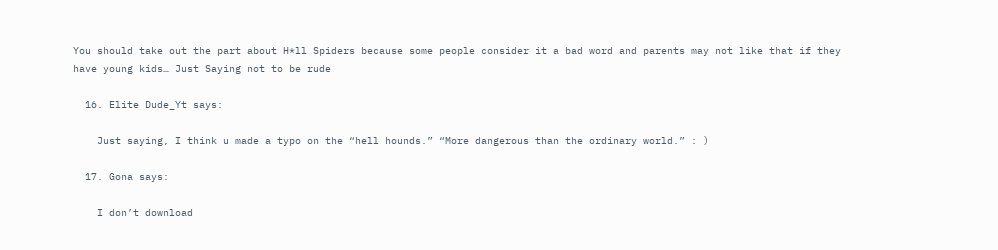You should take out the part about H*ll Spiders because some people consider it a bad word and parents may not like that if they have young kids… Just Saying not to be rude

  16. Elite Dude_Yt says:

    Just saying, I think u made a typo on the “hell hounds.” “More dangerous than the ordinary world.” : )

  17. Gona says:

    I don’t download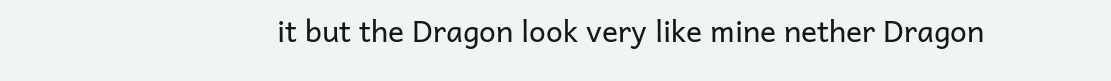it but the Dragon look very like mine nether Dragon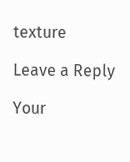texture

Leave a Reply

Your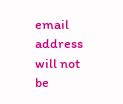email address will not be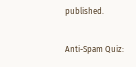published.

Anti-Spam Quiz: